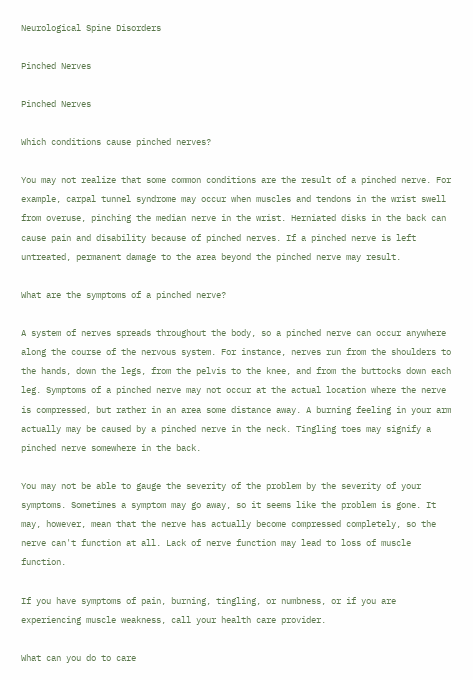Neurological Spine Disorders

Pinched Nerves

Pinched Nerves

Which conditions cause pinched nerves?

You may not realize that some common conditions are the result of a pinched nerve. For example, carpal tunnel syndrome may occur when muscles and tendons in the wrist swell from overuse, pinching the median nerve in the wrist. Herniated disks in the back can cause pain and disability because of pinched nerves. If a pinched nerve is left untreated, permanent damage to the area beyond the pinched nerve may result.

What are the symptoms of a pinched nerve?

A system of nerves spreads throughout the body, so a pinched nerve can occur anywhere along the course of the nervous system. For instance, nerves run from the shoulders to the hands, down the legs, from the pelvis to the knee, and from the buttocks down each leg. Symptoms of a pinched nerve may not occur at the actual location where the nerve is compressed, but rather in an area some distance away. A burning feeling in your arm actually may be caused by a pinched nerve in the neck. Tingling toes may signify a pinched nerve somewhere in the back.

You may not be able to gauge the severity of the problem by the severity of your symptoms. Sometimes a symptom may go away, so it seems like the problem is gone. It may, however, mean that the nerve has actually become compressed completely, so the nerve can't function at all. Lack of nerve function may lead to loss of muscle function.

If you have symptoms of pain, burning, tingling, or numbness, or if you are experiencing muscle weakness, call your health care provider.

What can you do to care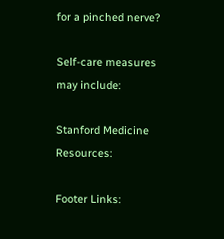for a pinched nerve?

Self-care measures may include:

Stanford Medicine Resources:

Footer Links: